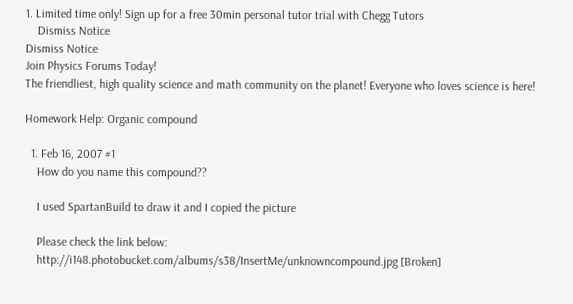1. Limited time only! Sign up for a free 30min personal tutor trial with Chegg Tutors
    Dismiss Notice
Dismiss Notice
Join Physics Forums Today!
The friendliest, high quality science and math community on the planet! Everyone who loves science is here!

Homework Help: Organic compound

  1. Feb 16, 2007 #1
    How do you name this compound??

    I used SpartanBuild to draw it and I copied the picture

    Please check the link below:
    http://i148.photobucket.com/albums/s38/InsertMe/unknowncompound.jpg [Broken]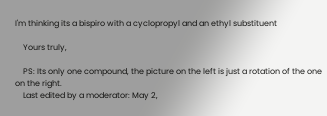I'm thinking its a bispiro with a cyclopropyl and an ethyl substituent

    Yours truly,

    PS: Its only one compound, the picture on the left is just a rotation of the one on the right.
    Last edited by a moderator: May 2,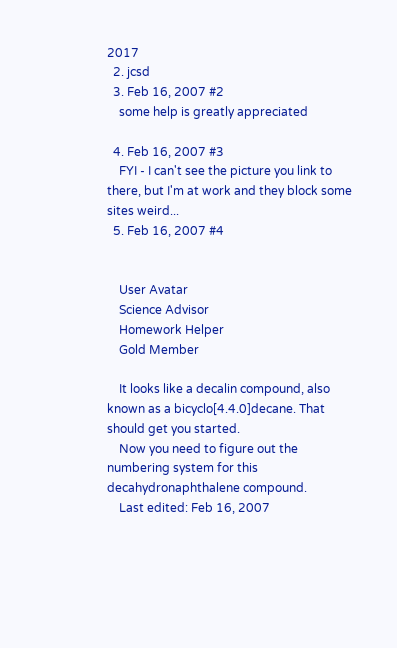2017
  2. jcsd
  3. Feb 16, 2007 #2
    some help is greatly appreciated

  4. Feb 16, 2007 #3
    FYI - I can't see the picture you link to there, but I'm at work and they block some sites weird...
  5. Feb 16, 2007 #4


    User Avatar
    Science Advisor
    Homework Helper
    Gold Member

    It looks like a decalin compound, also known as a bicyclo[4.4.0]decane. That should get you started.
    Now you need to figure out the numbering system for this decahydronaphthalene compound.
    Last edited: Feb 16, 2007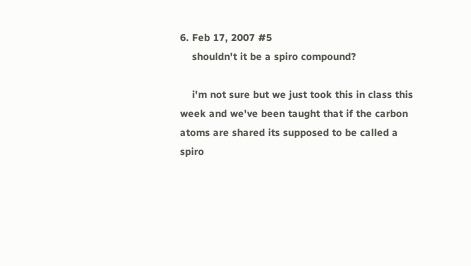6. Feb 17, 2007 #5
    shouldn't it be a spiro compound?

    i'm not sure but we just took this in class this week and we've been taught that if the carbon atoms are shared its supposed to be called a spiro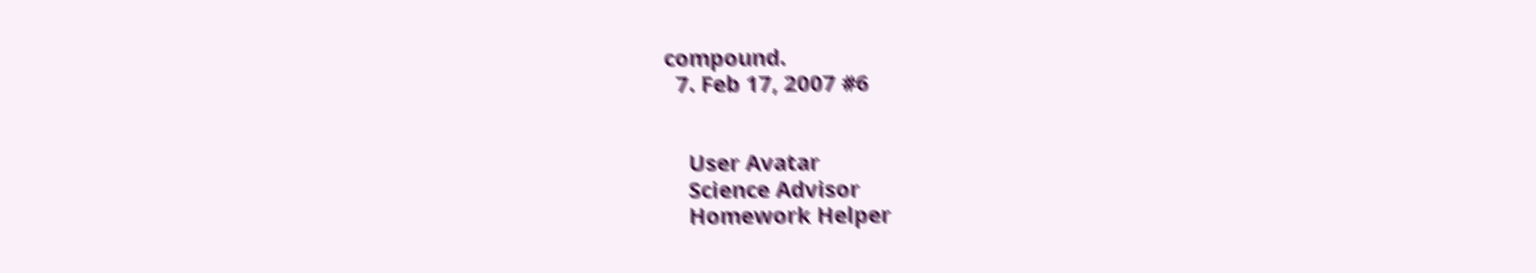compound.
  7. Feb 17, 2007 #6


    User Avatar
    Science Advisor
    Homework Helper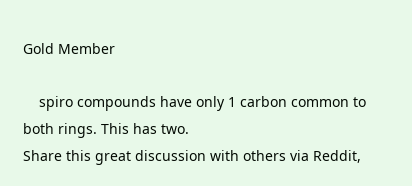Gold Member

    spiro compounds have only 1 carbon common to both rings. This has two.
Share this great discussion with others via Reddit,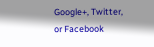Google+, Twitter, or Facebook